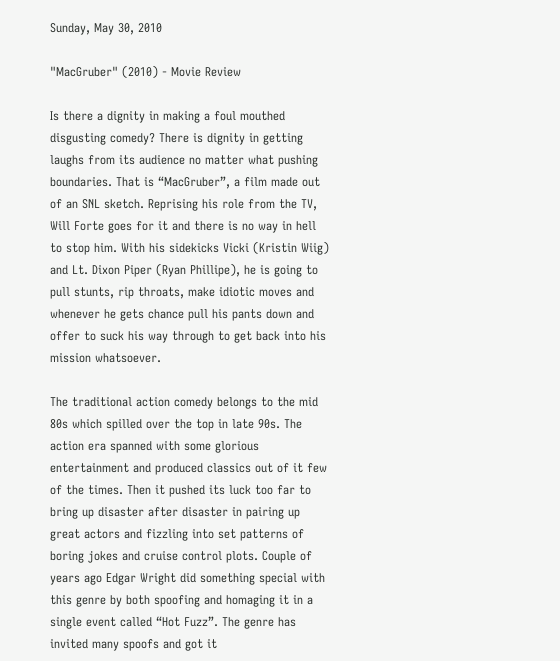Sunday, May 30, 2010

"MacGruber" (2010) - Movie Review

Is there a dignity in making a foul mouthed disgusting comedy? There is dignity in getting laughs from its audience no matter what pushing boundaries. That is “MacGruber”, a film made out of an SNL sketch. Reprising his role from the TV, Will Forte goes for it and there is no way in hell to stop him. With his sidekicks Vicki (Kristin Wiig) and Lt. Dixon Piper (Ryan Phillipe), he is going to pull stunts, rip throats, make idiotic moves and whenever he gets chance pull his pants down and offer to suck his way through to get back into his mission whatsoever.

The traditional action comedy belongs to the mid 80s which spilled over the top in late 90s. The action era spanned with some glorious entertainment and produced classics out of it few of the times. Then it pushed its luck too far to bring up disaster after disaster in pairing up great actors and fizzling into set patterns of boring jokes and cruise control plots. Couple of years ago Edgar Wright did something special with this genre by both spoofing and homaging it in a single event called “Hot Fuzz”. The genre has invited many spoofs and got it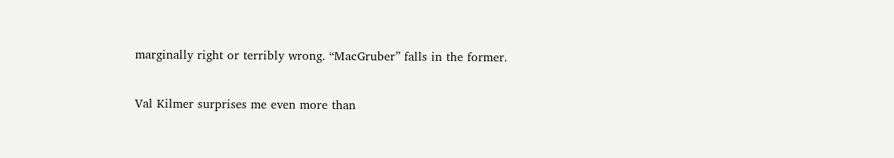marginally right or terribly wrong. “MacGruber” falls in the former.

Val Kilmer surprises me even more than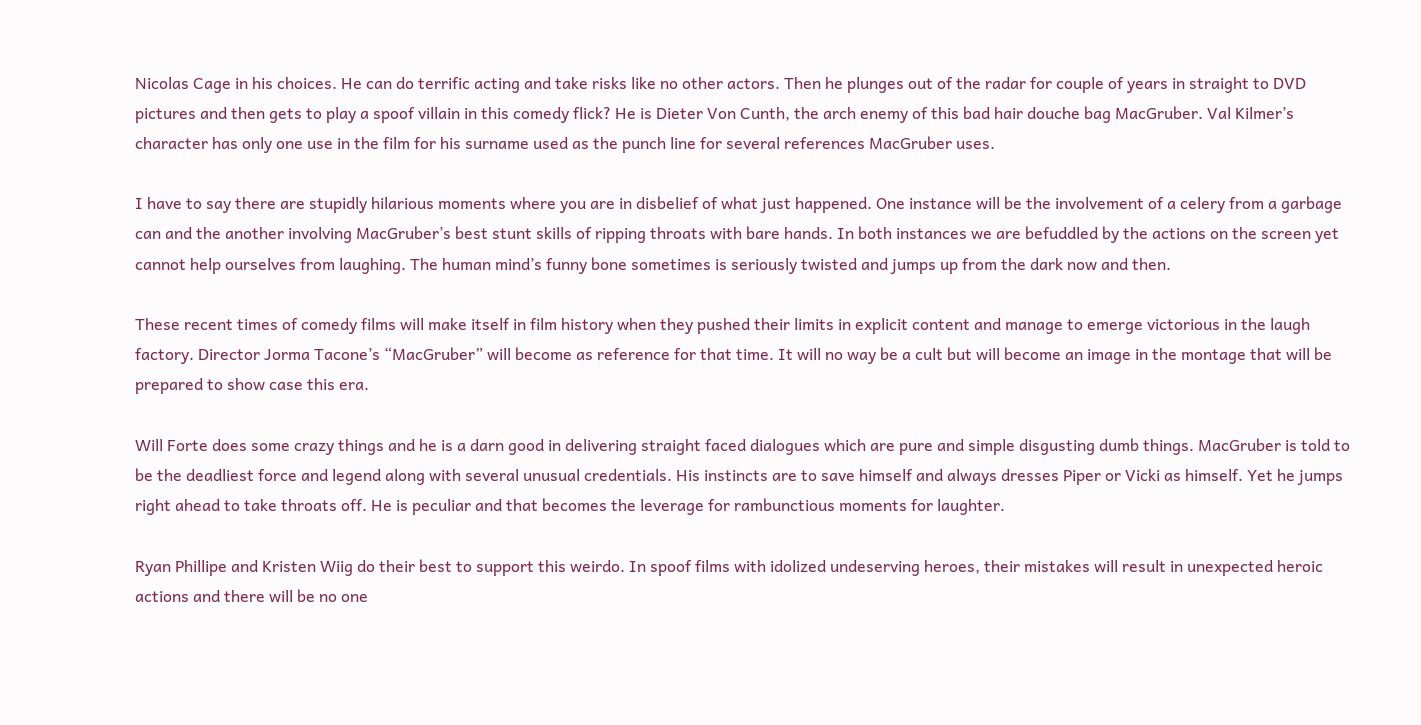Nicolas Cage in his choices. He can do terrific acting and take risks like no other actors. Then he plunges out of the radar for couple of years in straight to DVD pictures and then gets to play a spoof villain in this comedy flick? He is Dieter Von Cunth, the arch enemy of this bad hair douche bag MacGruber. Val Kilmer’s character has only one use in the film for his surname used as the punch line for several references MacGruber uses.

I have to say there are stupidly hilarious moments where you are in disbelief of what just happened. One instance will be the involvement of a celery from a garbage can and the another involving MacGruber’s best stunt skills of ripping throats with bare hands. In both instances we are befuddled by the actions on the screen yet cannot help ourselves from laughing. The human mind’s funny bone sometimes is seriously twisted and jumps up from the dark now and then.

These recent times of comedy films will make itself in film history when they pushed their limits in explicit content and manage to emerge victorious in the laugh factory. Director Jorma Tacone’s “MacGruber” will become as reference for that time. It will no way be a cult but will become an image in the montage that will be prepared to show case this era.

Will Forte does some crazy things and he is a darn good in delivering straight faced dialogues which are pure and simple disgusting dumb things. MacGruber is told to be the deadliest force and legend along with several unusual credentials. His instincts are to save himself and always dresses Piper or Vicki as himself. Yet he jumps right ahead to take throats off. He is peculiar and that becomes the leverage for rambunctious moments for laughter.

Ryan Phillipe and Kristen Wiig do their best to support this weirdo. In spoof films with idolized undeserving heroes, their mistakes will result in unexpected heroic actions and there will be no one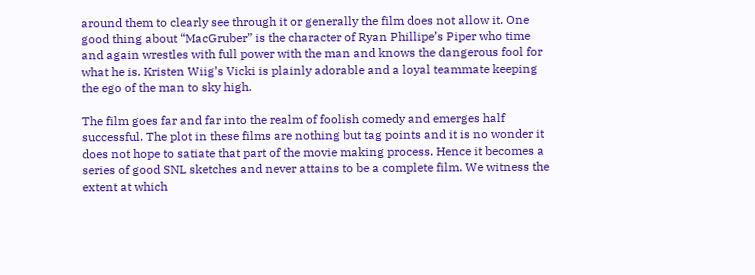around them to clearly see through it or generally the film does not allow it. One good thing about “MacGruber” is the character of Ryan Phillipe’s Piper who time and again wrestles with full power with the man and knows the dangerous fool for what he is. Kristen Wiig’s Vicki is plainly adorable and a loyal teammate keeping the ego of the man to sky high.

The film goes far and far into the realm of foolish comedy and emerges half successful. The plot in these films are nothing but tag points and it is no wonder it does not hope to satiate that part of the movie making process. Hence it becomes a series of good SNL sketches and never attains to be a complete film. We witness the extent at which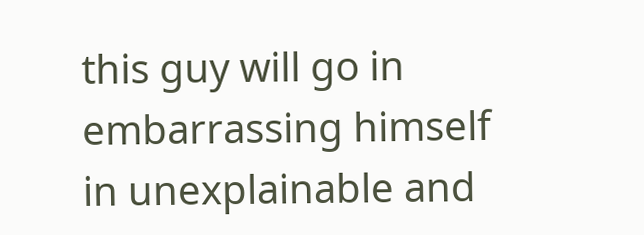this guy will go in embarrassing himself in unexplainable and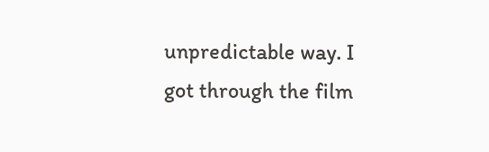unpredictable way. I got through the film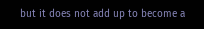but it does not add up to become a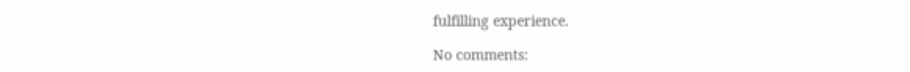fulfilling experience.

No comments: